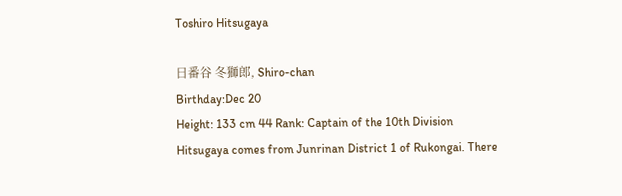Toshiro Hitsugaya

日番谷 冬獅郎, Shiro-chan
Birthday:Dec 20
Height: 133 cm 44 Rank: Captain of the 10th Division Hitsugaya comes from Junrinan District 1 of Rukongai. There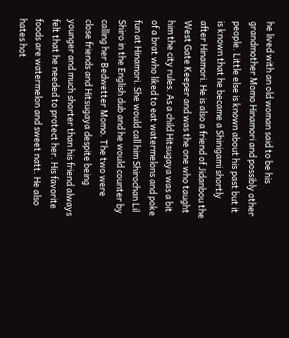he lived with an old woman said to be his grandmother Momo Hinamori and possibly other people. Little else is known about his past but it is known that he became a Shinigami shortly after Hinamori. He is also a friend of Jidanbou the West Gate Keeper and was the one who taught him the city rules. As a child Hitsugaya was a bit of a brat who liked to eat watermelons and poke fun at Hinamori. She would call him Shirochan Lil Shiro in the English dub and he would counter by calling her Bedwetter Momo. The two were close friends and Hitsugaya despite being younger and much shorter than his friend always felt that he needed to protect her. His favorite foods are watermelon and sweet natt. He also hates hot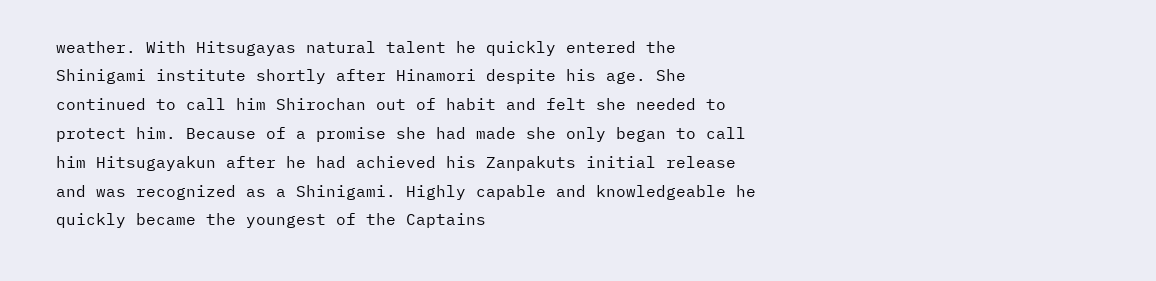weather. With Hitsugayas natural talent he quickly entered the Shinigami institute shortly after Hinamori despite his age. She continued to call him Shirochan out of habit and felt she needed to protect him. Because of a promise she had made she only began to call him Hitsugayakun after he had achieved his Zanpakuts initial release and was recognized as a Shinigami. Highly capable and knowledgeable he quickly became the youngest of the Captains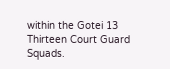within the Gotei 13 Thirteen Court Guard Squads.